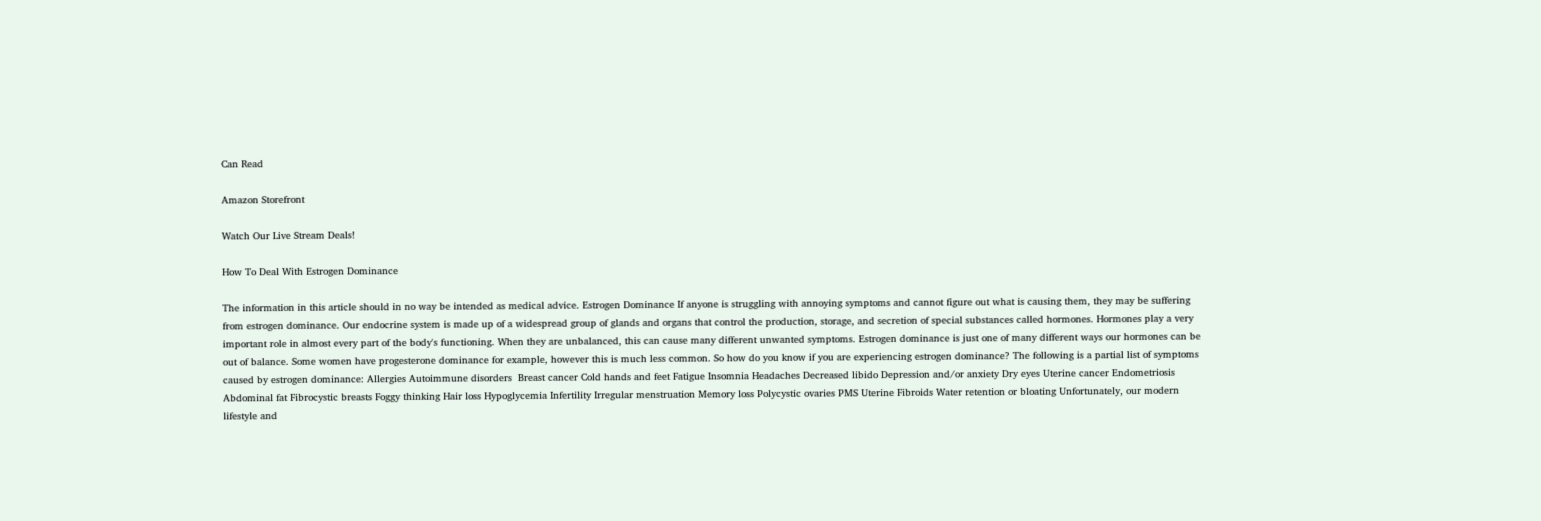Can Read

Amazon Storefront

Watch Our Live Stream Deals!

How To Deal With Estrogen Dominance

The information in this article should in no way be intended as medical advice. Estrogen Dominance If anyone is struggling with annoying symptoms and cannot figure out what is causing them, they may be suffering from estrogen dominance. Our endocrine system is made up of a widespread group of glands and organs that control the production, storage, and secretion of special substances called hormones. Hormones play a very important role in almost every part of the body's functioning. When they are unbalanced, this can cause many different unwanted symptoms. Estrogen dominance is just one of many different ways our hormones can be out of balance. Some women have progesterone dominance for example, however this is much less common. So how do you know if you are experiencing estrogen dominance? The following is a partial list of symptoms caused by estrogen dominance: Allergies Autoimmune disorders  Breast cancer Cold hands and feet Fatigue Insomnia Headaches Decreased libido Depression and/or anxiety Dry eyes Uterine cancer Endometriosis Abdominal fat Fibrocystic breasts Foggy thinking Hair loss Hypoglycemia Infertility Irregular menstruation Memory loss Polycystic ovaries PMS Uterine Fibroids Water retention or bloating Unfortunately, our modern lifestyle and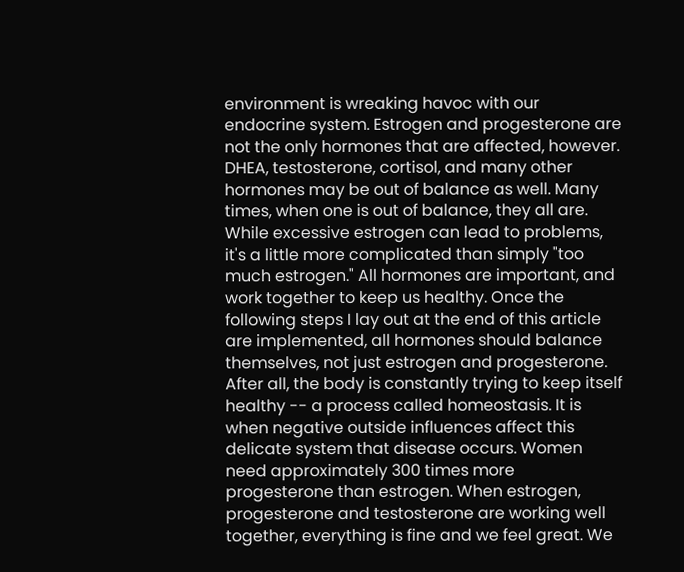environment is wreaking havoc with our endocrine system. Estrogen and progesterone are not the only hormones that are affected, however. DHEA, testosterone, cortisol, and many other hormones may be out of balance as well. Many times, when one is out of balance, they all are. While excessive estrogen can lead to problems, it's a little more complicated than simply "too much estrogen." All hormones are important, and work together to keep us healthy. Once the following steps I lay out at the end of this article are implemented, all hormones should balance themselves, not just estrogen and progesterone. After all, the body is constantly trying to keep itself healthy -- a process called homeostasis. It is when negative outside influences affect this delicate system that disease occurs. Women need approximately 300 times more progesterone than estrogen. When estrogen, progesterone and testosterone are working well together, everything is fine and we feel great. We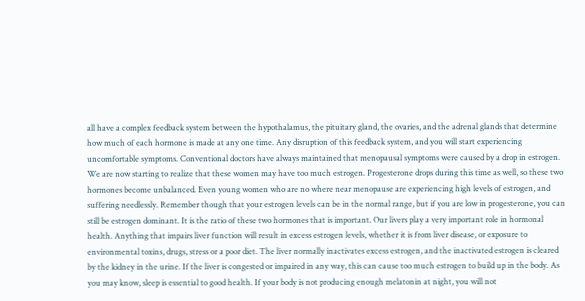all have a complex feedback system between the hypothalamus, the pituitary gland, the ovaries, and the adrenal glands that determine how much of each hormone is made at any one time. Any disruption of this feedback system, and you will start experiencing uncomfortable symptoms. Conventional doctors have always maintained that menopausal symptoms were caused by a drop in estrogen. We are now starting to realize that these women may have too much estrogen. Progesterone drops during this time as well, so these two hormones become unbalanced. Even young women who are no where near menopause are experiencing high levels of estrogen, and suffering needlessly. Remember though that your estrogen levels can be in the normal range, but if you are low in progesterone, you can still be estrogen dominant. It is the ratio of these two hormones that is important. Our livers play a very important role in hormonal health. Anything that impairs liver function will result in excess estrogen levels, whether it is from liver disease, or exposure to environmental toxins, drugs, stress or a poor diet. The liver normally inactivates excess estrogen, and the inactivated estrogen is cleared by the kidney in the urine. If the liver is congested or impaired in any way, this can cause too much estrogen to build up in the body. As you may know, sleep is essential to good health. If your body is not producing enough melatonin at night, you will not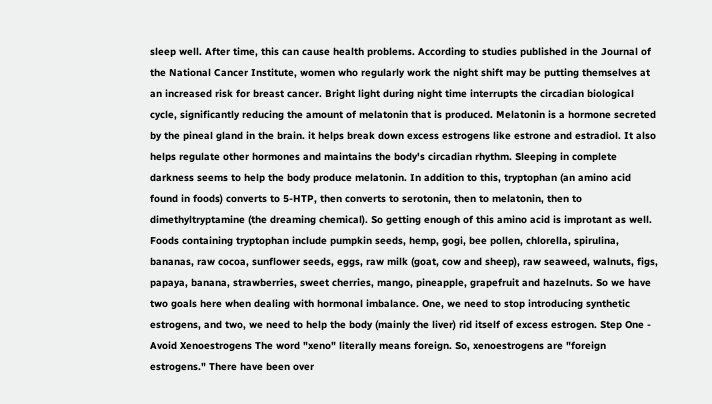sleep well. After time, this can cause health problems. According to studies published in the Journal of the National Cancer Institute, women who regularly work the night shift may be putting themselves at an increased risk for breast cancer. Bright light during night time interrupts the circadian biological cycle, significantly reducing the amount of melatonin that is produced. Melatonin is a hormone secreted by the pineal gland in the brain. it helps break down excess estrogens like estrone and estradiol. It also helps regulate other hormones and maintains the body's circadian rhythm. Sleeping in complete darkness seems to help the body produce melatonin. In addition to this, tryptophan (an amino acid found in foods) converts to 5-HTP, then converts to serotonin, then to melatonin, then to dimethyltryptamine (the dreaming chemical). So getting enough of this amino acid is improtant as well. Foods containing tryptophan include pumpkin seeds, hemp, gogi, bee pollen, chlorella, spirulina, bananas, raw cocoa, sunflower seeds, eggs, raw milk (goat, cow and sheep), raw seaweed, walnuts, figs, papaya, banana, strawberries, sweet cherries, mango, pineapple, grapefruit and hazelnuts. So we have two goals here when dealing with hormonal imbalance. One, we need to stop introducing synthetic estrogens, and two, we need to help the body (mainly the liver) rid itself of excess estrogen. Step One - Avoid Xenoestrogens The word "xeno" literally means foreign. So, xenoestrogens are "foreign estrogens." There have been over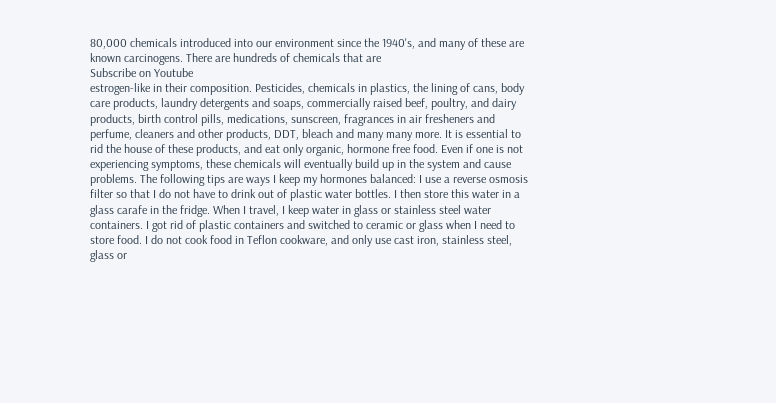80,000 chemicals introduced into our environment since the 1940's, and many of these are known carcinogens. There are hundreds of chemicals that are
Subscribe on Youtube
estrogen-like in their composition. Pesticides, chemicals in plastics, the lining of cans, body care products, laundry detergents and soaps, commercially raised beef, poultry, and dairy products, birth control pills, medications, sunscreen, fragrances in air fresheners and perfume, cleaners and other products, DDT, bleach and many many more. It is essential to rid the house of these products, and eat only organic, hormone free food. Even if one is not experiencing symptoms, these chemicals will eventually build up in the system and cause problems. The following tips are ways I keep my hormones balanced: I use a reverse osmosis filter so that I do not have to drink out of plastic water bottles. I then store this water in a glass carafe in the fridge. When I travel, I keep water in glass or stainless steel water containers. I got rid of plastic containers and switched to ceramic or glass when I need to store food. I do not cook food in Teflon cookware, and only use cast iron, stainless steel, glass or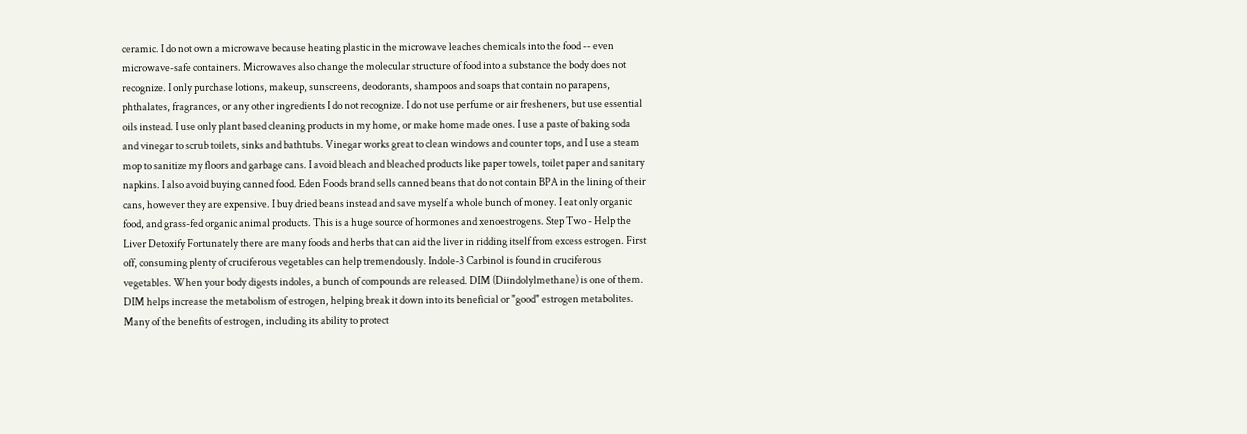ceramic. I do not own a microwave because heating plastic in the microwave leaches chemicals into the food -- even microwave-safe containers. Microwaves also change the molecular structure of food into a substance the body does not recognize. I only purchase lotions, makeup, sunscreens, deodorants, shampoos and soaps that contain no parapens, phthalates, fragrances, or any other ingredients I do not recognize. I do not use perfume or air fresheners, but use essential oils instead. I use only plant based cleaning products in my home, or make home made ones. I use a paste of baking soda and vinegar to scrub toilets, sinks and bathtubs. Vinegar works great to clean windows and counter tops, and I use a steam mop to sanitize my floors and garbage cans. I avoid bleach and bleached products like paper towels, toilet paper and sanitary napkins. I also avoid buying canned food. Eden Foods brand sells canned beans that do not contain BPA in the lining of their cans, however they are expensive. I buy dried beans instead and save myself a whole bunch of money. I eat only organic food, and grass-fed organic animal products. This is a huge source of hormones and xenoestrogens. Step Two - Help the Liver Detoxify Fortunately there are many foods and herbs that can aid the liver in ridding itself from excess estrogen. First off, consuming plenty of cruciferous vegetables can help tremendously. Indole-3 Carbinol is found in cruciferous vegetables. When your body digests indoles, a bunch of compounds are released. DIM (Diindolylmethane) is one of them. DIM helps increase the metabolism of estrogen, helping break it down into its beneficial or "good" estrogen metabolites. Many of the benefits of estrogen, including its ability to protect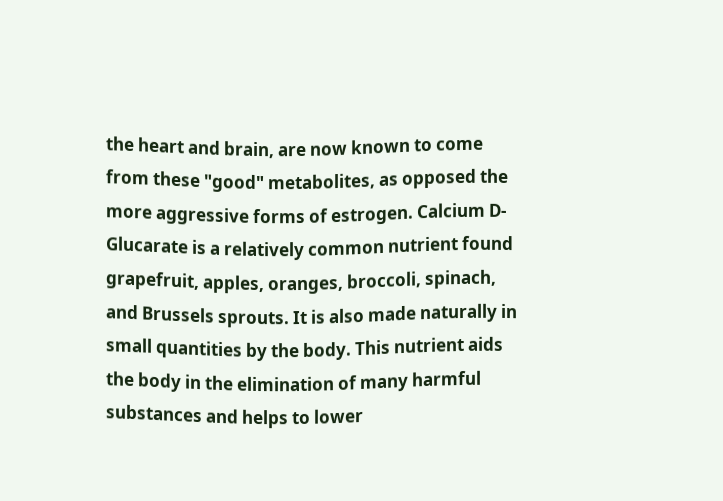the heart and brain, are now known to come from these "good" metabolites, as opposed the more aggressive forms of estrogen. Calcium D-Glucarate is a relatively common nutrient found grapefruit, apples, oranges, broccoli, spinach, and Brussels sprouts. It is also made naturally in small quantities by the body. This nutrient aids the body in the elimination of many harmful substances and helps to lower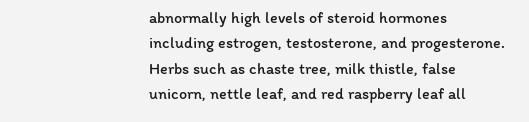abnormally high levels of steroid hormones including estrogen, testosterone, and progesterone. Herbs such as chaste tree, milk thistle, false unicorn, nettle leaf, and red raspberry leaf all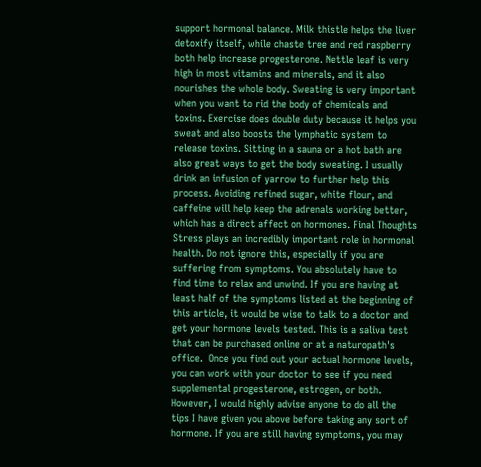support hormonal balance. Milk thistle helps the liver detoxify itself, while chaste tree and red raspberry both help increase progesterone. Nettle leaf is very high in most vitamins and minerals, and it also nourishes the whole body. Sweating is very important when you want to rid the body of chemicals and toxins. Exercise does double duty because it helps you sweat and also boosts the lymphatic system to release toxins. Sitting in a sauna or a hot bath are also great ways to get the body sweating. I usually drink an infusion of yarrow to further help this process. Avoiding refined sugar, white flour, and caffeine will help keep the adrenals working better, which has a direct affect on hormones. Final Thoughts Stress plays an incredibly important role in hormonal health. Do not ignore this, especially if you are suffering from symptoms. You absolutely have to find time to relax and unwind. If you are having at least half of the symptoms listed at the beginning of this article, it would be wise to talk to a doctor and get your hormone levels tested. This is a saliva test that can be purchased online or at a naturopath's office.  Once you find out your actual hormone levels, you can work with your doctor to see if you need supplemental progesterone, estrogen, or both. However, I would highly advise anyone to do all the tips I have given you above before taking any sort of hormone. If you are still having symptoms, you may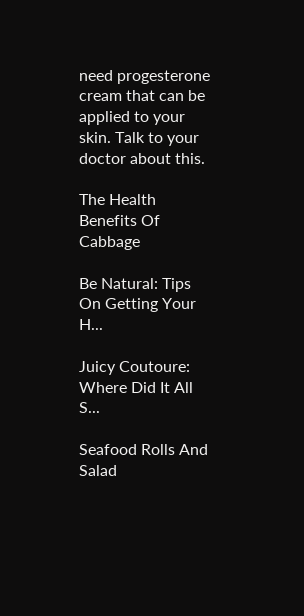need progesterone cream that can be applied to your skin. Talk to your doctor about this.

The Health Benefits Of Cabbage

Be Natural: Tips On Getting Your H...

Juicy Coutoure: Where Did It All S...

Seafood Rolls And Salad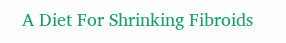A Diet For Shrinking Fibroids